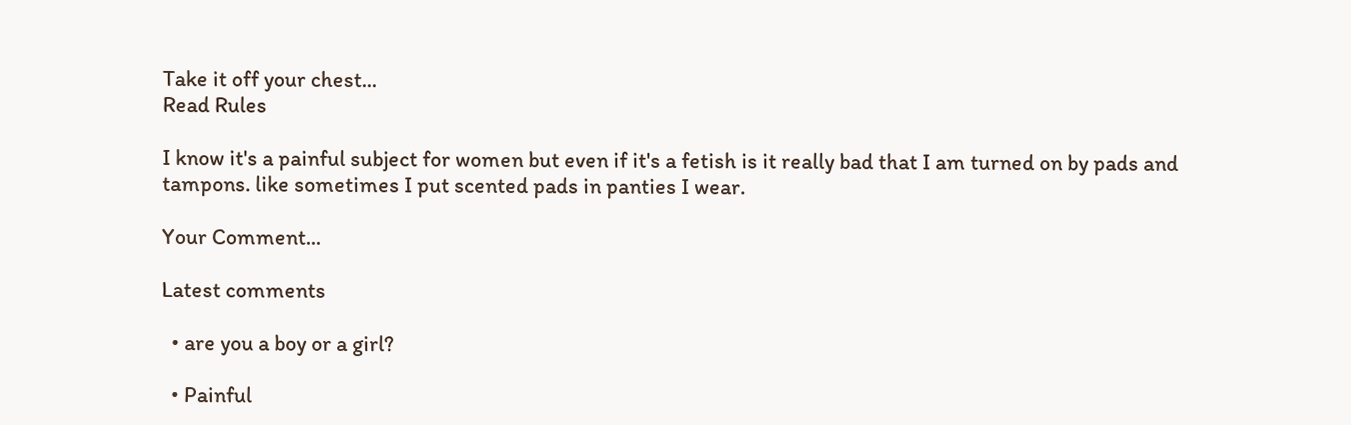Take it off your chest...
Read Rules

I know it's a painful subject for women but even if it's a fetish is it really bad that I am turned on by pads and tampons. like sometimes I put scented pads in panties I wear.

Your Comment...

Latest comments

  • are you a boy or a girl?

  • Painful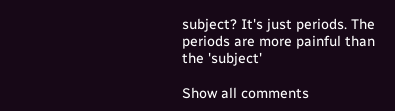subject? It's just periods. The periods are more painful than the 'subject'

Show all comments